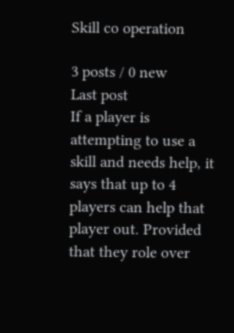Skill co operation

3 posts / 0 new
Last post
If a player is attempting to use a skill and needs help, it says that up to 4 players can help that player out. Provided that they role over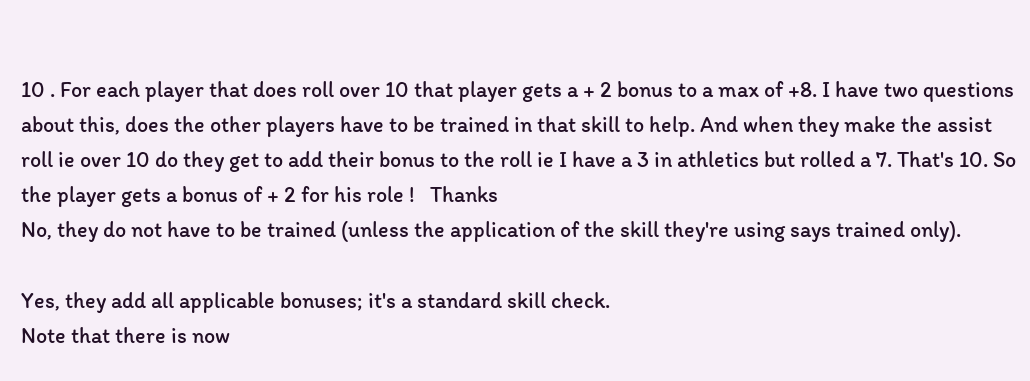10 . For each player that does roll over 10 that player gets a + 2 bonus to a max of +8. I have two questions about this, does the other players have to be trained in that skill to help. And when they make the assist roll ie over 10 do they get to add their bonus to the roll ie I have a 3 in athletics but rolled a 7. That's 10. So the player gets a bonus of + 2 for his role !   Thanks
No, they do not have to be trained (unless the application of the skill they're using says trained only).

Yes, they add all applicable bonuses; it's a standard skill check.
Note that there is now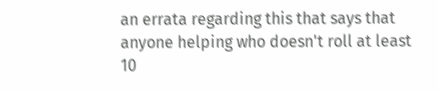an errata regarding this that says that anyone helping who doesn't roll at least 10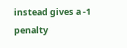instead gives a -1 penalty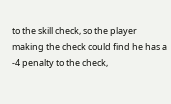to the skill check, so the player making the check could find he has a -4 penalty to the check,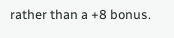rather than a +8 bonus.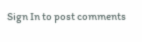Sign In to post comments